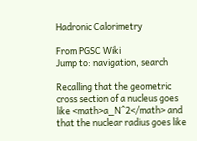Hadronic Calorimetry

From PGSC Wiki
Jump to: navigation, search

Recalling that the geometric cross section of a nucleus goes like <math>a_N^2</math> and that the nuclear radius goes like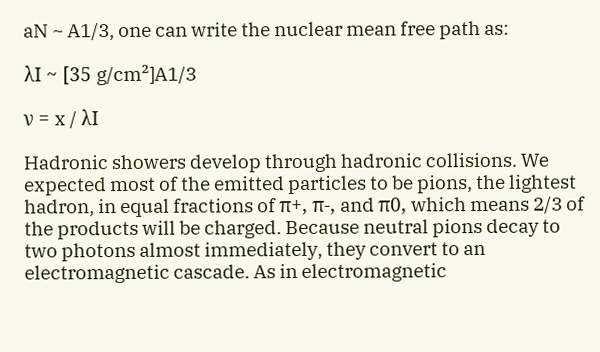aN ~ A1/3, one can write the nuclear mean free path as:

λI ~ [35 g/cm²]A1/3

ν = x / λI

Hadronic showers develop through hadronic collisions. We expected most of the emitted particles to be pions, the lightest hadron, in equal fractions of π+, π-, and π0, which means 2/3 of the products will be charged. Because neutral pions decay to two photons almost immediately, they convert to an electromagnetic cascade. As in electromagnetic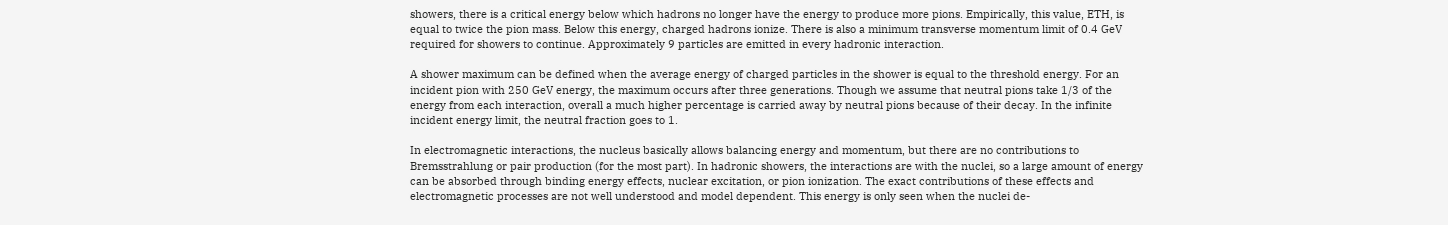showers, there is a critical energy below which hadrons no longer have the energy to produce more pions. Empirically, this value, ETH, is equal to twice the pion mass. Below this energy, charged hadrons ionize. There is also a minimum transverse momentum limit of 0.4 GeV required for showers to continue. Approximately 9 particles are emitted in every hadronic interaction.

A shower maximum can be defined when the average energy of charged particles in the shower is equal to the threshold energy. For an incident pion with 250 GeV energy, the maximum occurs after three generations. Though we assume that neutral pions take 1/3 of the energy from each interaction, overall a much higher percentage is carried away by neutral pions because of their decay. In the infinite incident energy limit, the neutral fraction goes to 1.

In electromagnetic interactions, the nucleus basically allows balancing energy and momentum, but there are no contributions to Bremsstrahlung or pair production (for the most part). In hadronic showers, the interactions are with the nuclei, so a large amount of energy can be absorbed through binding energy effects, nuclear excitation, or pion ionization. The exact contributions of these effects and electromagnetic processes are not well understood and model dependent. This energy is only seen when the nuclei de-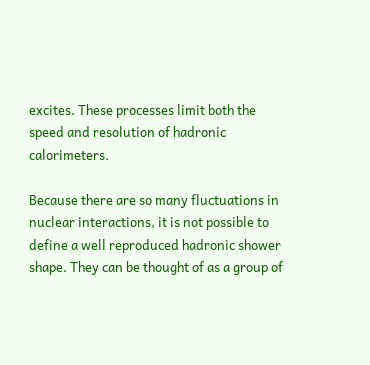excites. These processes limit both the speed and resolution of hadronic calorimeters.

Because there are so many fluctuations in nuclear interactions, it is not possible to define a well reproduced hadronic shower shape. They can be thought of as a group of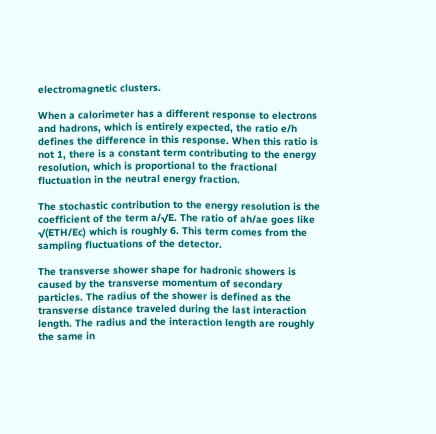electromagnetic clusters.

When a calorimeter has a different response to electrons and hadrons, which is entirely expected, the ratio e/h defines the difference in this response. When this ratio is not 1, there is a constant term contributing to the energy resolution, which is proportional to the fractional fluctuation in the neutral energy fraction.

The stochastic contribution to the energy resolution is the coefficient of the term a/√E. The ratio of ah/ae goes like √(ETH/Ec) which is roughly 6. This term comes from the sampling fluctuations of the detector.

The transverse shower shape for hadronic showers is caused by the transverse momentum of secondary particles. The radius of the shower is defined as the transverse distance traveled during the last interaction length. The radius and the interaction length are roughly the same in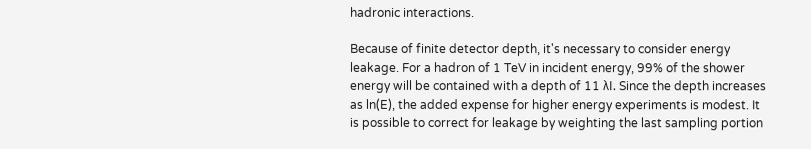hadronic interactions.

Because of finite detector depth, it's necessary to consider energy leakage. For a hadron of 1 TeV in incident energy, 99% of the shower energy will be contained with a depth of 11 λI. Since the depth increases as ln(E), the added expense for higher energy experiments is modest. It is possible to correct for leakage by weighting the last sampling portion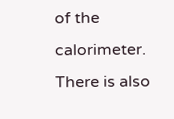of the calorimeter. There is also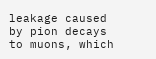leakage caused by pion decays to muons, which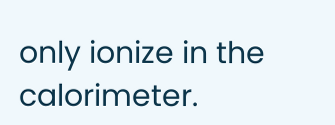only ionize in the calorimeter.